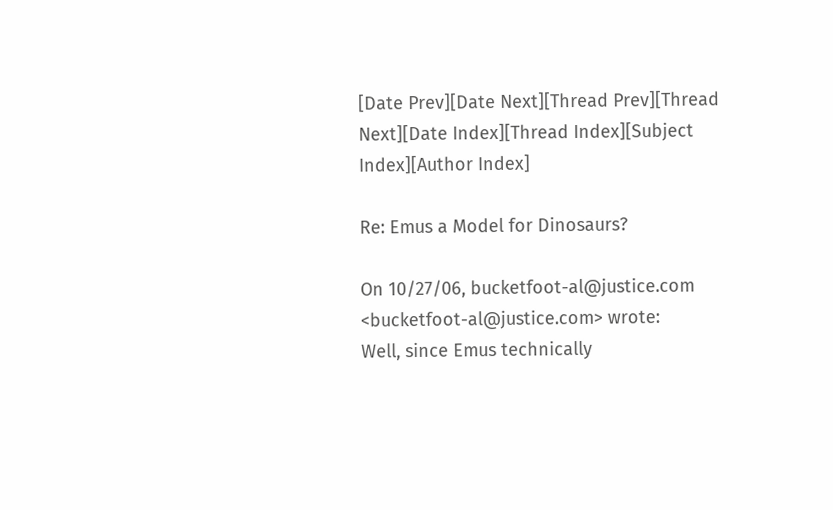[Date Prev][Date Next][Thread Prev][Thread Next][Date Index][Thread Index][Subject Index][Author Index]

Re: Emus a Model for Dinosaurs?

On 10/27/06, bucketfoot-al@justice.com <bucketfoot-al@justice.com> wrote:
Well, since Emus technically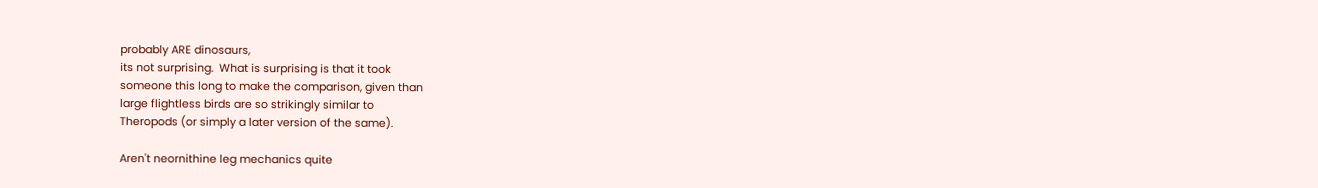probably ARE dinosaurs,
its not surprising.  What is surprising is that it took
someone this long to make the comparison, given than
large flightless birds are so strikingly similar to
Theropods (or simply a later version of the same).

Aren't neornithine leg mechanics quite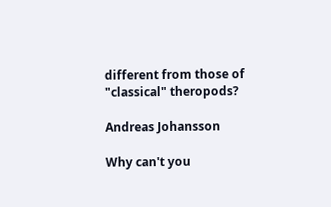different from those of "classical" theropods?

Andreas Johansson

Why can't you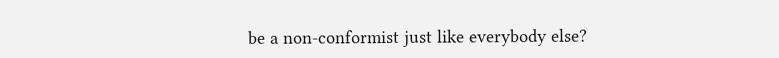be a non-conformist just like everybody else?